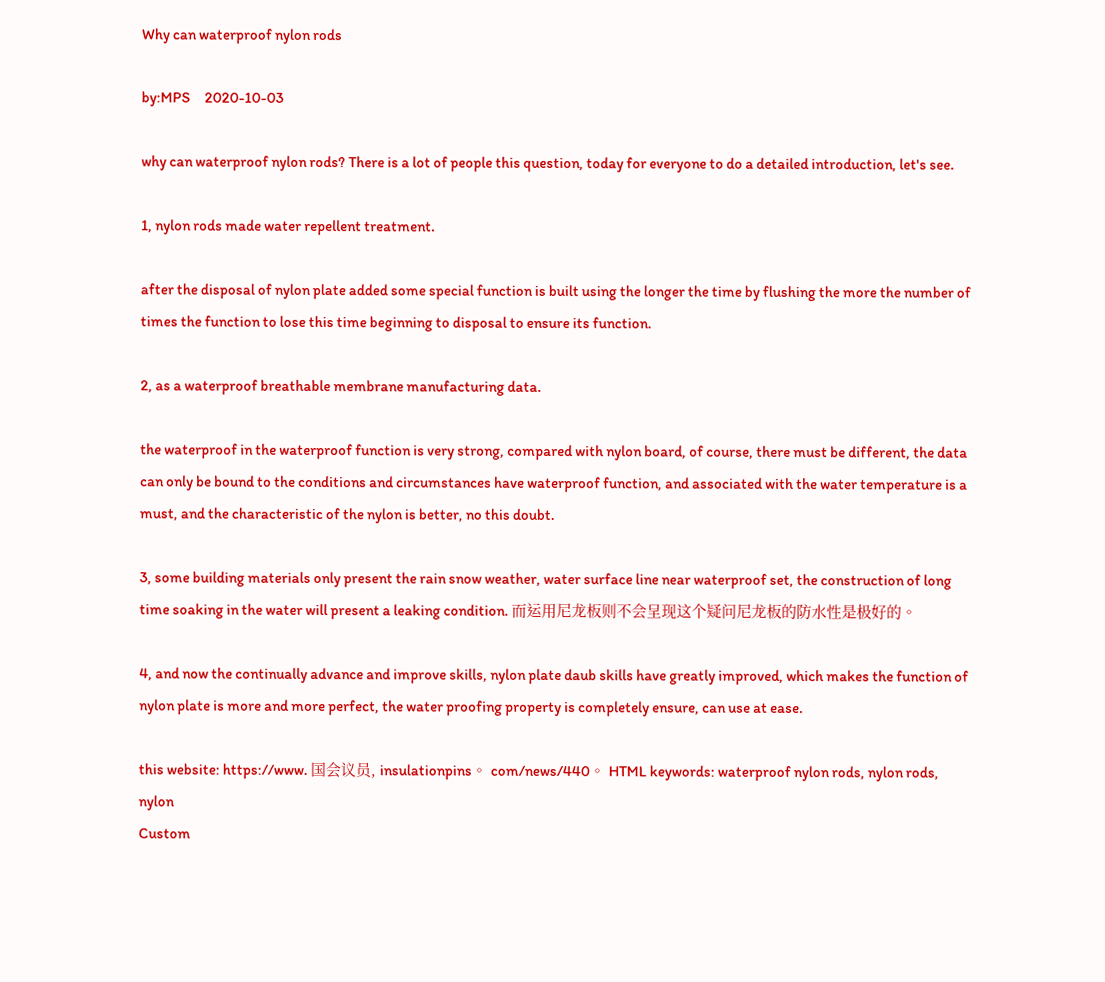Why can waterproof nylon rods

by:MPS     2020-10-03

why can waterproof nylon rods? There is a lot of people this question, today for everyone to do a detailed introduction, let's see.

1, nylon rods made water repellent treatment.

after the disposal of nylon plate added some special function is built using the longer the time by flushing the more the number of times the function to lose this time beginning to disposal to ensure its function.

2, as a waterproof breathable membrane manufacturing data.

the waterproof in the waterproof function is very strong, compared with nylon board, of course, there must be different, the data can only be bound to the conditions and circumstances have waterproof function, and associated with the water temperature is a must, and the characteristic of the nylon is better, no this doubt.

3, some building materials only present the rain snow weather, water surface line near waterproof set, the construction of long time soaking in the water will present a leaking condition. 而运用尼龙板则不会呈现这个疑问尼龙板的防水性是极好的。

4, and now the continually advance and improve skills, nylon plate daub skills have greatly improved, which makes the function of nylon plate is more and more perfect, the water proofing property is completely ensure, can use at ease.

this website: https://www. 国会议员, insulationpins。 com/news/440。 HTML keywords: waterproof nylon rods, nylon rods, nylon
Custom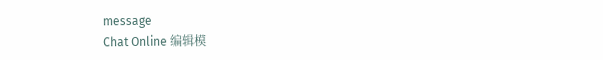message
Chat Online 编辑模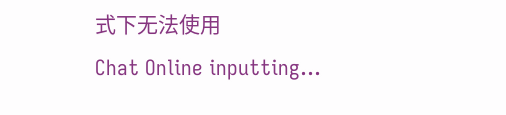式下无法使用
Chat Online inputting...